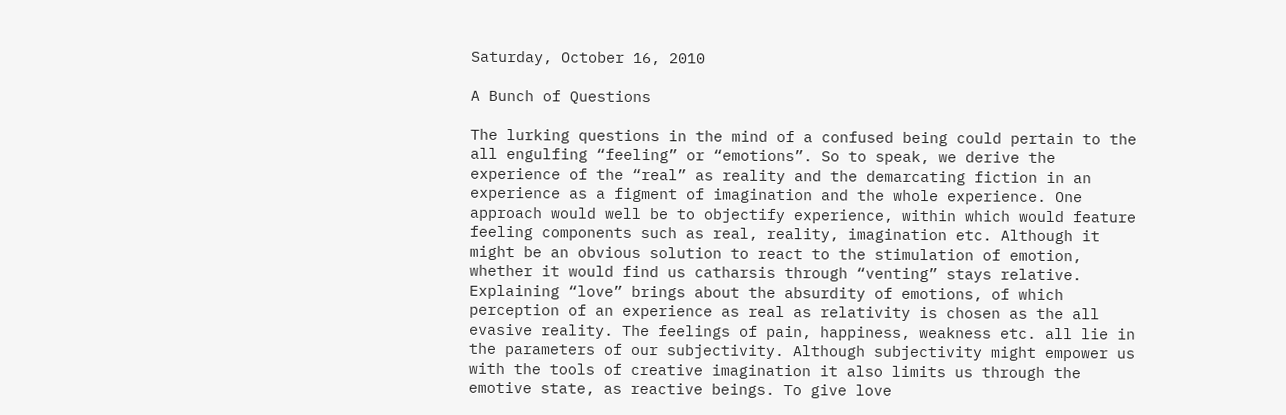Saturday, October 16, 2010

A Bunch of Questions

The lurking questions in the mind of a confused being could pertain to the all engulfing “feeling” or “emotions”. So to speak, we derive the experience of the “real” as reality and the demarcating fiction in an experience as a figment of imagination and the whole experience. One approach would well be to objectify experience, within which would feature feeling components such as real, reality, imagination etc. Although it might be an obvious solution to react to the stimulation of emotion, whether it would find us catharsis through “venting” stays relative.
Explaining “love” brings about the absurdity of emotions, of which perception of an experience as real as relativity is chosen as the all evasive reality. The feelings of pain, happiness, weakness etc. all lie in the parameters of our subjectivity. Although subjectivity might empower us with the tools of creative imagination it also limits us through the emotive state, as reactive beings. To give love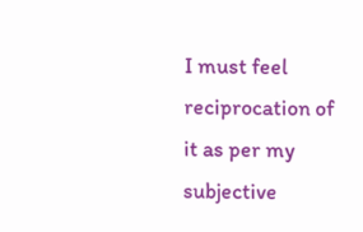I must feel reciprocation of it as per my subjective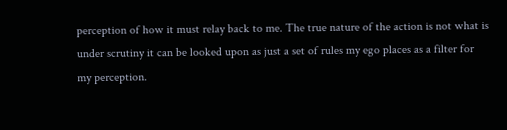perception of how it must relay back to me. The true nature of the action is not what is under scrutiny it can be looked upon as just a set of rules my ego places as a filter for my perception.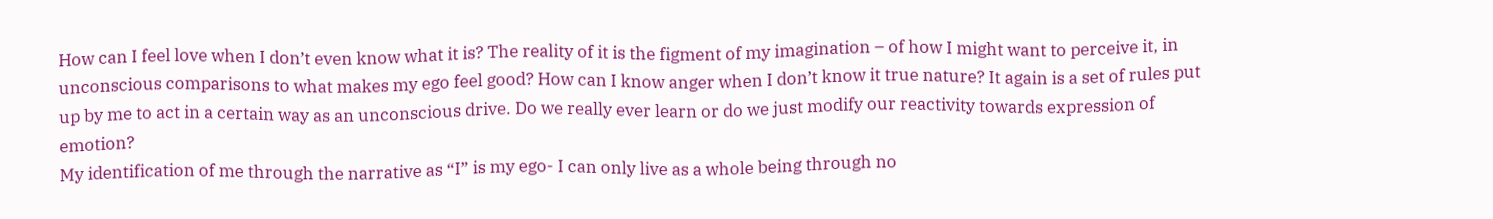How can I feel love when I don’t even know what it is? The reality of it is the figment of my imagination – of how I might want to perceive it, in unconscious comparisons to what makes my ego feel good? How can I know anger when I don’t know it true nature? It again is a set of rules put up by me to act in a certain way as an unconscious drive. Do we really ever learn or do we just modify our reactivity towards expression of emotion?
My identification of me through the narrative as “I” is my ego- I can only live as a whole being through no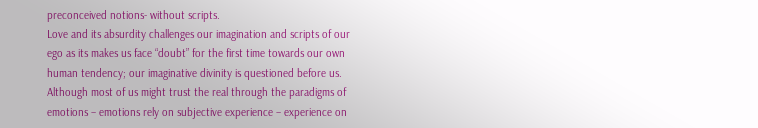preconceived notions- without scripts.
Love and its absurdity challenges our imagination and scripts of our ego as its makes us face “doubt” for the first time towards our own human tendency; our imaginative divinity is questioned before us. Although most of us might trust the real through the paradigms of emotions – emotions rely on subjective experience – experience on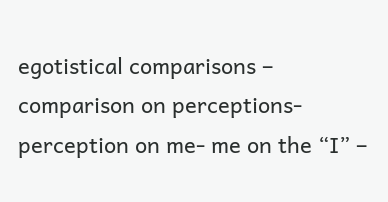egotistical comparisons – comparison on perceptions- perception on me- me on the “I” –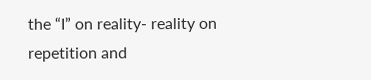the “I” on reality- reality on repetition and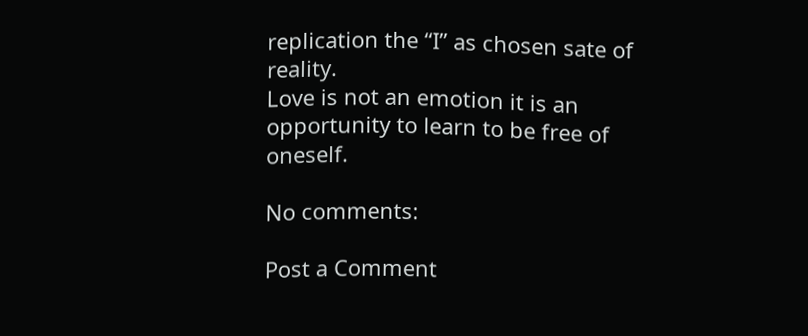replication the “I” as chosen sate of reality.
Love is not an emotion it is an opportunity to learn to be free of oneself.

No comments:

Post a Comment